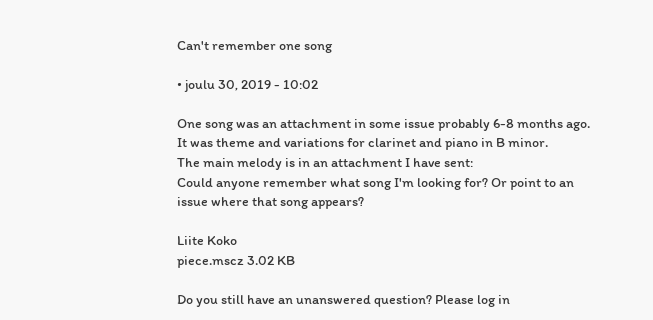Can't remember one song

• joulu 30, 2019 - 10:02

One song was an attachment in some issue probably 6-8 months ago.
It was theme and variations for clarinet and piano in B minor.
The main melody is in an attachment I have sent:
Could anyone remember what song I'm looking for? Or point to an issue where that song appears?

Liite Koko
piece.mscz 3.02 KB

Do you still have an unanswered question? Please log in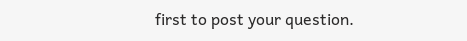first to post your question.